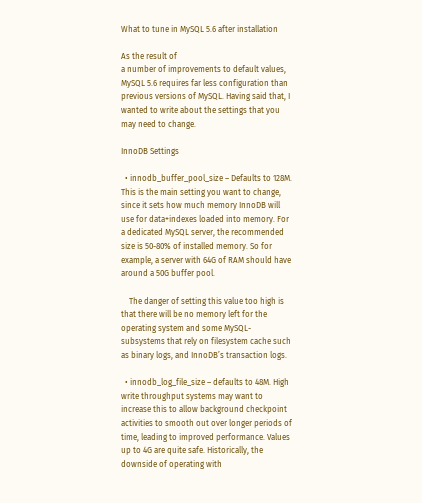What to tune in MySQL 5.6 after installation

As the result of
a number of improvements to default values, MySQL 5.6 requires far less configuration than previous versions of MySQL. Having said that, I wanted to write about the settings that you may need to change.

InnoDB Settings

  • innodb_buffer_pool_size – Defaults to 128M. This is the main setting you want to change, since it sets how much memory InnoDB will use for data+indexes loaded into memory. For a dedicated MySQL server, the recommended size is 50-80% of installed memory. So for example, a server with 64G of RAM should have around a 50G buffer pool.

    The danger of setting this value too high is that there will be no memory left for the operating system and some MySQL-subsystems that rely on filesystem cache such as binary logs, and InnoDB’s transaction logs.

  • innodb_log_file_size – defaults to 48M. High write throughput systems may want to increase this to allow background checkpoint activities to smooth out over longer periods of time, leading to improved performance. Values up to 4G are quite safe. Historically, the downside of operating with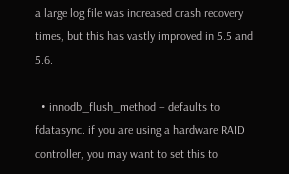a large log file was increased crash recovery times, but this has vastly improved in 5.5 and 5.6.

  • innodb_flush_method – defaults to fdatasync. if you are using a hardware RAID controller, you may want to set this to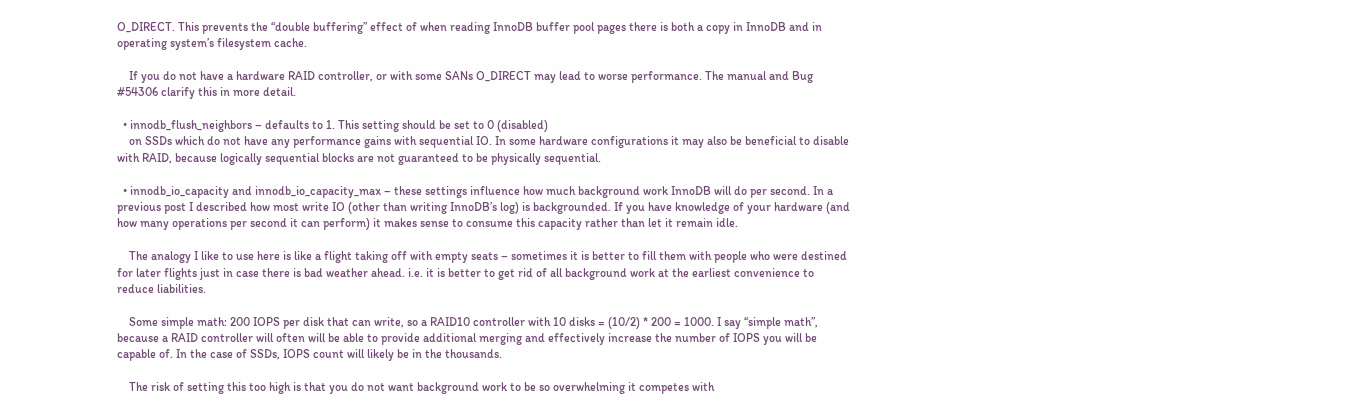O_DIRECT. This prevents the “double buffering” effect of when reading InnoDB buffer pool pages there is both a copy in InnoDB and in operating system’s filesystem cache.

    If you do not have a hardware RAID controller, or with some SANs O_DIRECT may lead to worse performance. The manual and Bug #54306 clarify this in more detail.

  • innodb_flush_neighbors – defaults to 1. This setting should be set to 0 (disabled)
    on SSDs which do not have any performance gains with sequential IO. In some hardware configurations it may also be beneficial to disable with RAID, because logically sequential blocks are not guaranteed to be physically sequential.

  • innodb_io_capacity and innodb_io_capacity_max – these settings influence how much background work InnoDB will do per second. In a previous post I described how most write IO (other than writing InnoDB’s log) is backgrounded. If you have knowledge of your hardware (and how many operations per second it can perform) it makes sense to consume this capacity rather than let it remain idle.

    The analogy I like to use here is like a flight taking off with empty seats – sometimes it is better to fill them with people who were destined for later flights just in case there is bad weather ahead. i.e. it is better to get rid of all background work at the earliest convenience to reduce liabilities.

    Some simple math: 200 IOPS per disk that can write, so a RAID10 controller with 10 disks = (10/2) * 200 = 1000. I say “simple math”, because a RAID controller will often will be able to provide additional merging and effectively increase the number of IOPS you will be capable of. In the case of SSDs, IOPS count will likely be in the thousands.

    The risk of setting this too high is that you do not want background work to be so overwhelming it competes with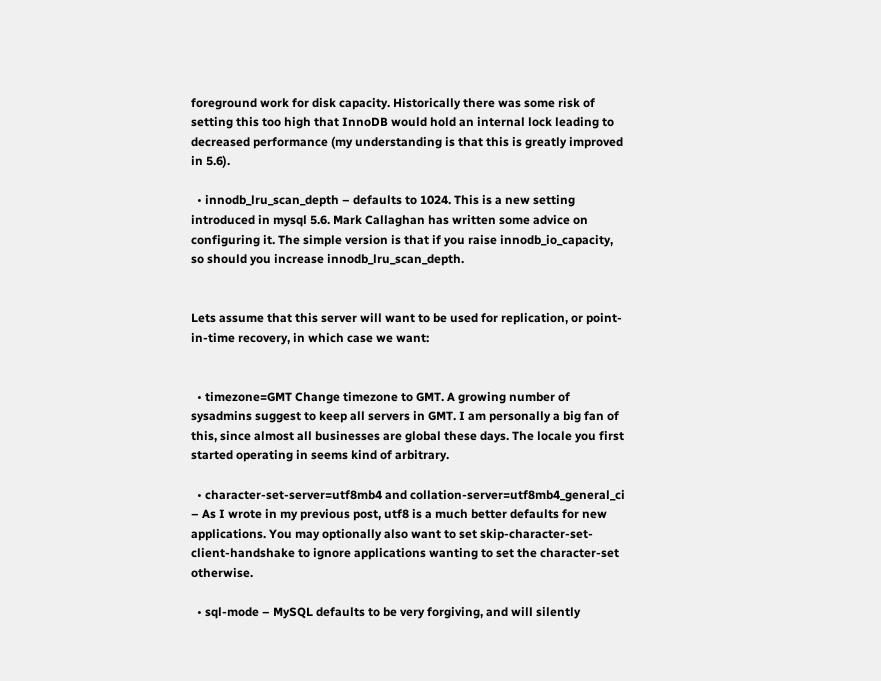foreground work for disk capacity. Historically there was some risk of setting this too high that InnoDB would hold an internal lock leading to decreased performance (my understanding is that this is greatly improved in 5.6).

  • innodb_lru_scan_depth – defaults to 1024. This is a new setting introduced in mysql 5.6. Mark Callaghan has written some advice on configuring it. The simple version is that if you raise innodb_io_capacity, so should you increase innodb_lru_scan_depth.


Lets assume that this server will want to be used for replication, or point-in-time recovery, in which case we want:


  • timezone=GMT Change timezone to GMT. A growing number of sysadmins suggest to keep all servers in GMT. I am personally a big fan of this, since almost all businesses are global these days. The locale you first started operating in seems kind of arbitrary.

  • character-set-server=utf8mb4 and collation-server=utf8mb4_general_ci – As I wrote in my previous post, utf8 is a much better defaults for new applications. You may optionally also want to set skip-character-set-client-handshake to ignore applications wanting to set the character-set otherwise.

  • sql-mode – MySQL defaults to be very forgiving, and will silently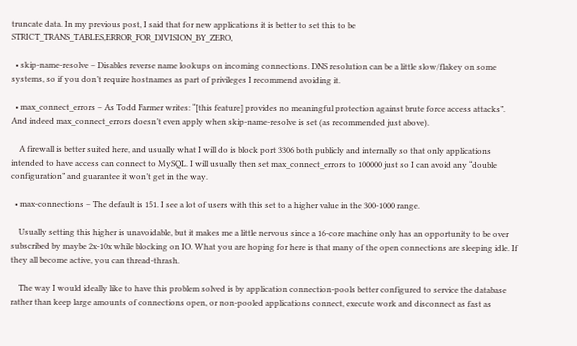truncate data. In my previous post, I said that for new applications it is better to set this to be STRICT_TRANS_TABLES,ERROR_FOR_DIVISION_BY_ZERO,

  • skip-name-resolve – Disables reverse name lookups on incoming connections. DNS resolution can be a little slow/flakey on some systems, so if you don’t require hostnames as part of privileges I recommend avoiding it.

  • max_connect_errors – As Todd Farmer writes: “[this feature] provides no meaningful protection against brute force access attacks”. And indeed max_connect_errors doesn’t even apply when skip-name-resolve is set (as recommended just above).

    A firewall is better suited here, and usually what I will do is block port 3306 both publicly and internally so that only applications intended to have access can connect to MySQL. I will usually then set max_connect_errors to 100000 just so I can avoid any “double configuration” and guarantee it won’t get in the way.

  • max-connections – The default is 151. I see a lot of users with this set to a higher value in the 300-1000 range.

    Usually setting this higher is unavoidable, but it makes me a little nervous since a 16-core machine only has an opportunity to be over subscribed by maybe 2x-10x while blocking on IO. What you are hoping for here is that many of the open connections are sleeping idle. If they all become active, you can thread-thrash.

    The way I would ideally like to have this problem solved is by application connection-pools better configured to service the database rather than keep large amounts of connections open, or non-pooled applications connect, execute work and disconnect as fast as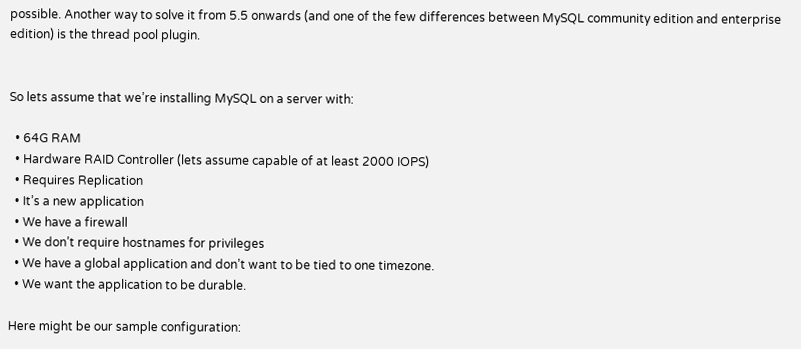possible. Another way to solve it from 5.5 onwards (and one of the few differences between MySQL community edition and enterprise edition) is the thread pool plugin.


So lets assume that we’re installing MySQL on a server with:

  • 64G RAM
  • Hardware RAID Controller (lets assume capable of at least 2000 IOPS)
  • Requires Replication
  • It’s a new application
  • We have a firewall
  • We don’t require hostnames for privileges
  • We have a global application and don’t want to be tied to one timezone.
  • We want the application to be durable.

Here might be our sample configuration: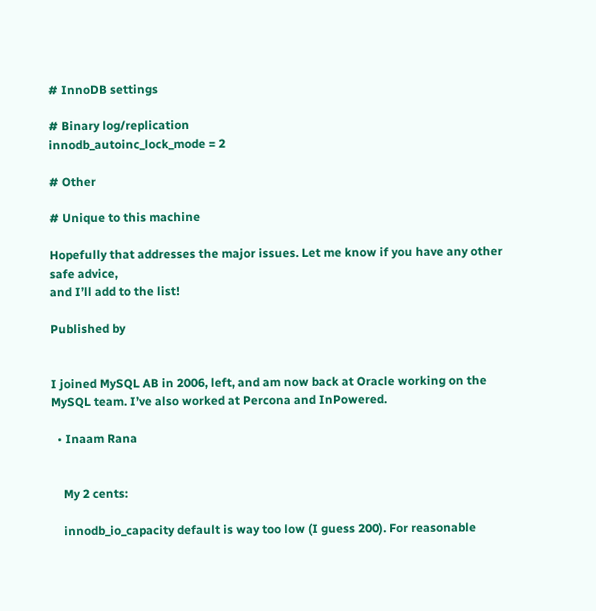# InnoDB settings

# Binary log/replication
innodb_autoinc_lock_mode = 2

# Other

# Unique to this machine

Hopefully that addresses the major issues. Let me know if you have any other safe advice,
and I’ll add to the list!

Published by


I joined MySQL AB in 2006, left, and am now back at Oracle working on the MySQL team. I’ve also worked at Percona and InPowered.

  • Inaam Rana


    My 2 cents:

    innodb_io_capacity default is way too low (I guess 200). For reasonable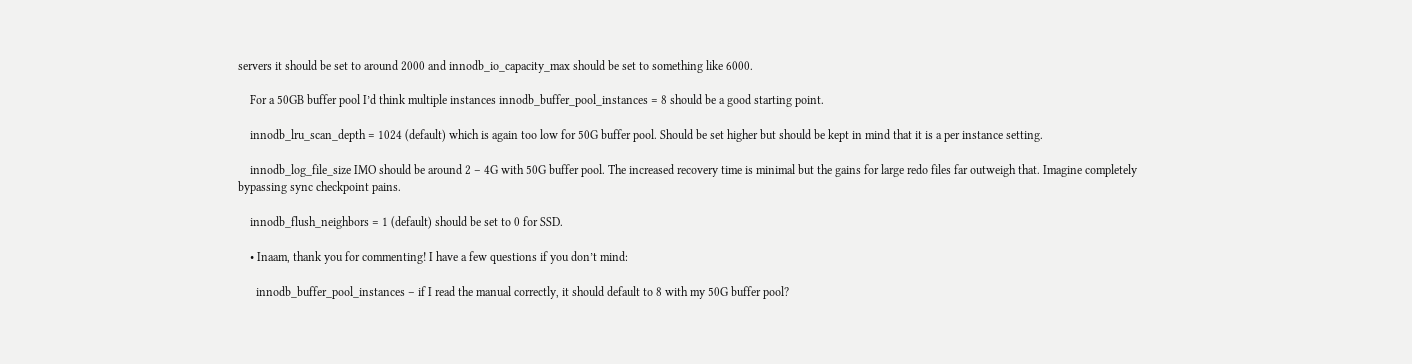servers it should be set to around 2000 and innodb_io_capacity_max should be set to something like 6000.

    For a 50GB buffer pool I’d think multiple instances innodb_buffer_pool_instances = 8 should be a good starting point.

    innodb_lru_scan_depth = 1024 (default) which is again too low for 50G buffer pool. Should be set higher but should be kept in mind that it is a per instance setting.

    innodb_log_file_size IMO should be around 2 – 4G with 50G buffer pool. The increased recovery time is minimal but the gains for large redo files far outweigh that. Imagine completely bypassing sync checkpoint pains.

    innodb_flush_neighbors = 1 (default) should be set to 0 for SSD.

    • Inaam, thank you for commenting! I have a few questions if you don’t mind:

      innodb_buffer_pool_instances – if I read the manual correctly, it should default to 8 with my 50G buffer pool?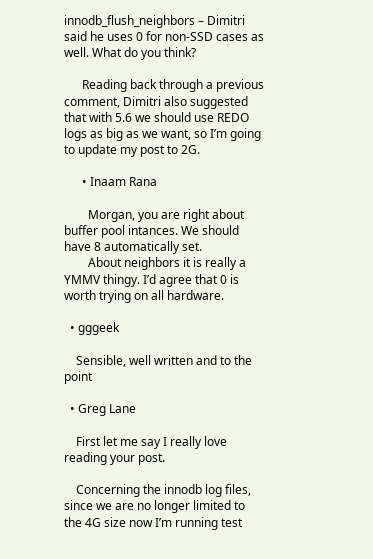innodb_flush_neighbors – Dimitri said he uses 0 for non-SSD cases as well. What do you think?

      Reading back through a previous comment, Dimitri also suggested that with 5.6 we should use REDO logs as big as we want, so I’m going to update my post to 2G.

      • Inaam Rana

        Morgan, you are right about buffer pool intances. We should have 8 automatically set.
        About neighbors it is really a YMMV thingy. I’d agree that 0 is worth trying on all hardware.

  • gggeek

    Sensible, well written and to the point

  • Greg Lane

    First let me say I really love reading your post.

    Concerning the innodb log files, since we are no longer limited to the 4G size now I’m running test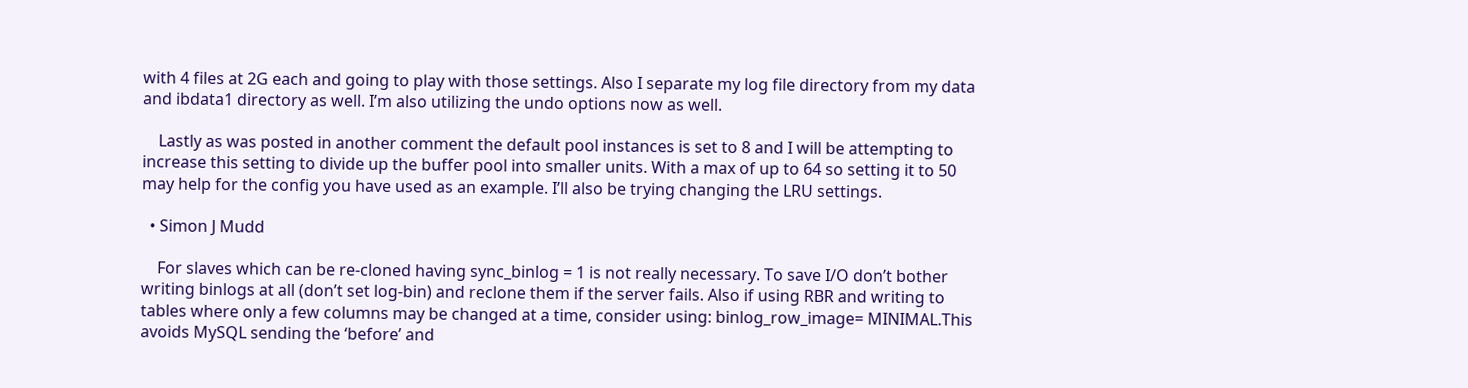with 4 files at 2G each and going to play with those settings. Also I separate my log file directory from my data and ibdata1 directory as well. I’m also utilizing the undo options now as well.

    Lastly as was posted in another comment the default pool instances is set to 8 and I will be attempting to increase this setting to divide up the buffer pool into smaller units. With a max of up to 64 so setting it to 50 may help for the config you have used as an example. I’ll also be trying changing the LRU settings.

  • Simon J Mudd

    For slaves which can be re-cloned having sync_binlog = 1 is not really necessary. To save I/O don’t bother writing binlogs at all (don’t set log-bin) and reclone them if the server fails. Also if using RBR and writing to tables where only a few columns may be changed at a time, consider using: binlog_row_image= MINIMAL.This avoids MySQL sending the ‘before’ and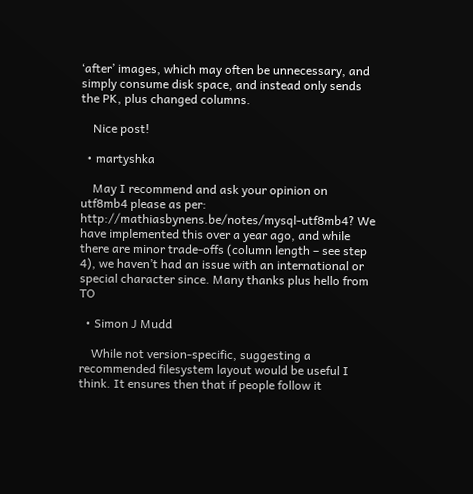‘after’ images, which may often be unnecessary, and simply consume disk space, and instead only sends the PK, plus changed columns.

    Nice post!

  • martyshka

    May I recommend and ask your opinion on utf8mb4 please as per: http://mathiasbynens.be/notes/mysql-utf8mb4? We have implemented this over a year ago, and while there are minor trade-offs (column length – see step 4), we haven’t had an issue with an international or special character since. Many thanks plus hello from TO

  • Simon J Mudd

    While not version-specific, suggesting a recommended filesystem layout would be useful I think. It ensures then that if people follow it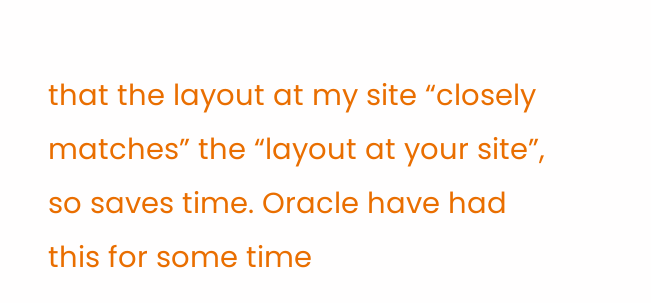that the layout at my site “closely matches” the “layout at your site”, so saves time. Oracle have had this for some time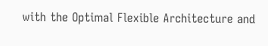with the Optimal Flexible Architecture and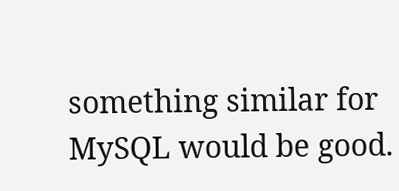something similar for MySQL would be good.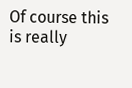Of course this is really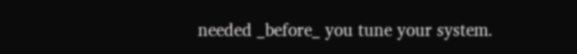needed _before_ you tune your system.